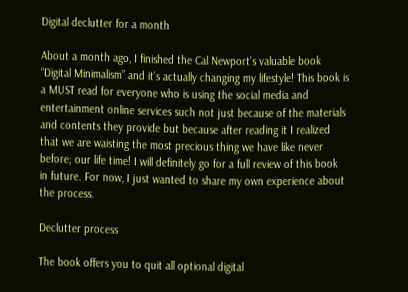Digital declutter for a month

About a month ago, I finished the Cal Newport’s valuable book “Digital Minimalism” and it’s actually changing my lifestyle! This book is a MUST read for everyone who is using the social media and entertainment online services such not just because of the materials and contents they provide but because after reading it I realized that we are waisting the most precious thing we have like never before; our life time! I will definitely go for a full review of this book in future. For now, I just wanted to share my own experience about the process.

Declutter process

The book offers you to quit all optional digital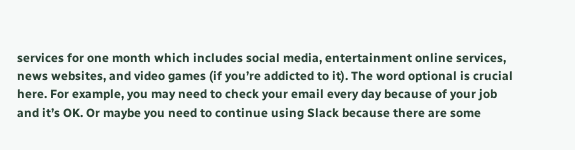services for one month which includes social media, entertainment online services, news websites, and video games (if you’re addicted to it). The word optional is crucial here. For example, you may need to check your email every day because of your job and it’s OK. Or maybe you need to continue using Slack because there are some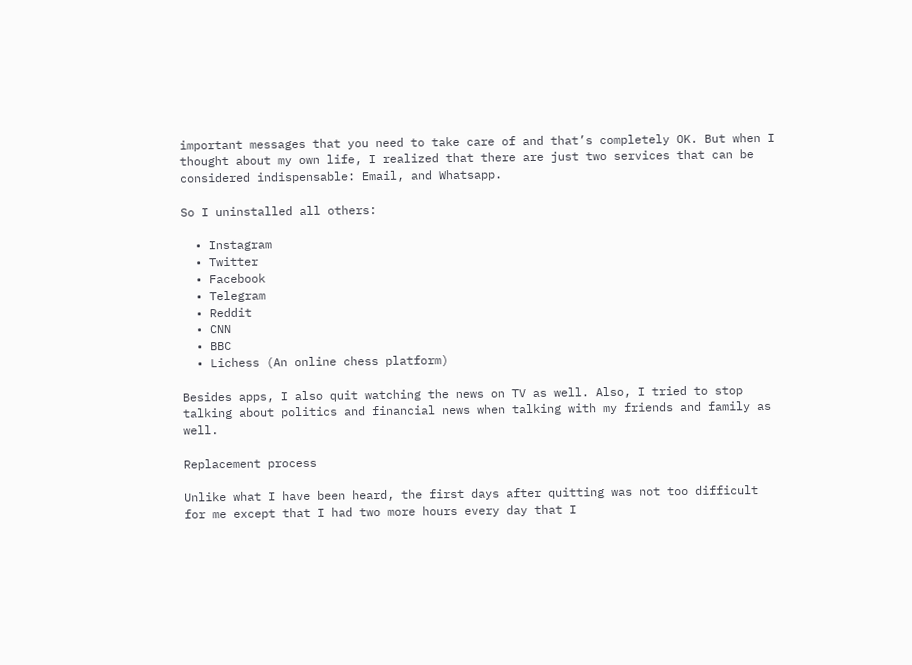important messages that you need to take care of and that’s completely OK. But when I thought about my own life, I realized that there are just two services that can be considered indispensable: Email, and Whatsapp.

So I uninstalled all others:

  • Instagram
  • Twitter
  • Facebook
  • Telegram
  • Reddit
  • CNN
  • BBC
  • Lichess (An online chess platform)

Besides apps, I also quit watching the news on TV as well. Also, I tried to stop talking about politics and financial news when talking with my friends and family as well.

Replacement process

Unlike what I have been heard, the first days after quitting was not too difficult for me except that I had two more hours every day that I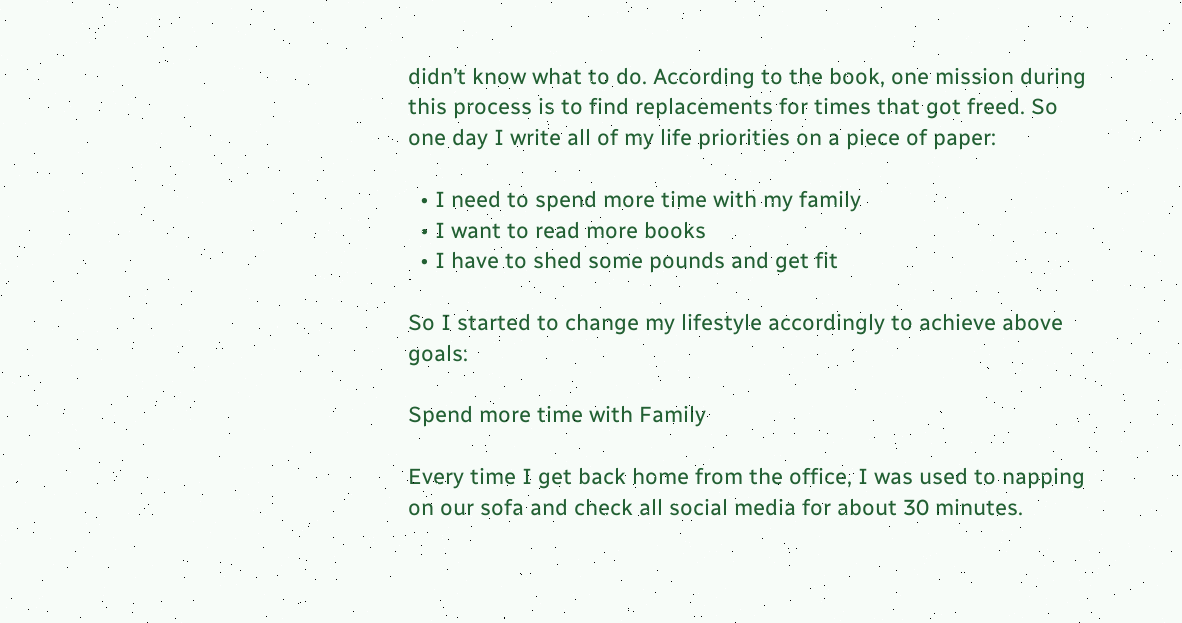didn’t know what to do. According to the book, one mission during this process is to find replacements for times that got freed. So one day I write all of my life priorities on a piece of paper:

  • I need to spend more time with my family
  • I want to read more books
  • I have to shed some pounds and get fit

So I started to change my lifestyle accordingly to achieve above goals:

Spend more time with Family

Every time I get back home from the office, I was used to napping on our sofa and check all social media for about 30 minutes.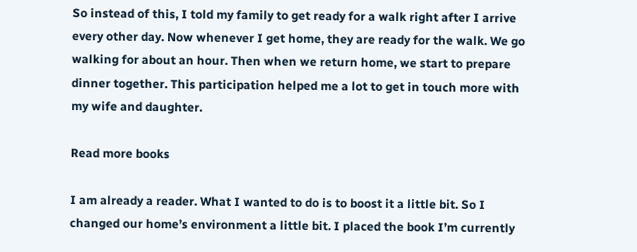So instead of this, I told my family to get ready for a walk right after I arrive every other day. Now whenever I get home, they are ready for the walk. We go walking for about an hour. Then when we return home, we start to prepare dinner together. This participation helped me a lot to get in touch more with my wife and daughter.

Read more books

I am already a reader. What I wanted to do is to boost it a little bit. So I changed our home’s environment a little bit. I placed the book I’m currently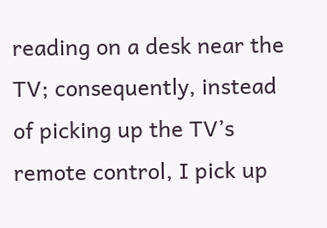reading on a desk near the TV; consequently, instead of picking up the TV’s remote control, I pick up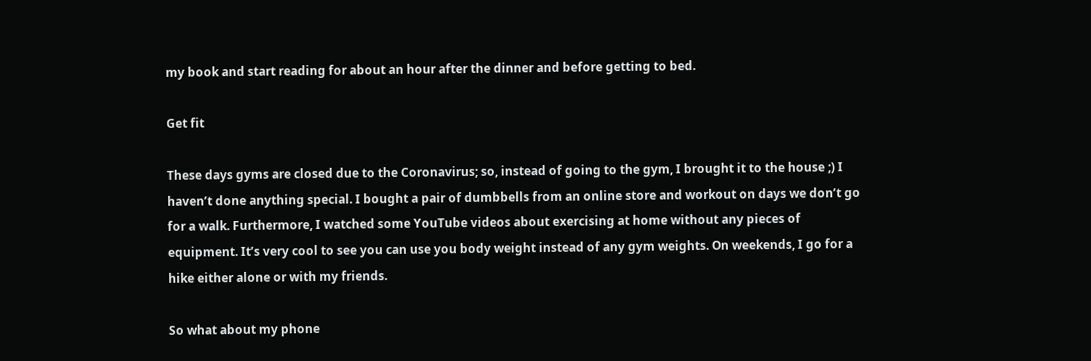my book and start reading for about an hour after the dinner and before getting to bed.

Get fit

These days gyms are closed due to the Coronavirus; so, instead of going to the gym, I brought it to the house ;) I haven’t done anything special. I bought a pair of dumbbells from an online store and workout on days we don’t go for a walk. Furthermore, I watched some YouTube videos about exercising at home without any pieces of equipment. It’s very cool to see you can use you body weight instead of any gym weights. On weekends, I go for a hike either alone or with my friends.

So what about my phone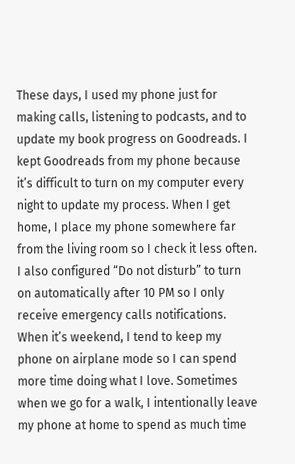These days, I used my phone just for making calls, listening to podcasts, and to update my book progress on Goodreads. I kept Goodreads from my phone because it’s difficult to turn on my computer every night to update my process. When I get home, I place my phone somewhere far from the living room so I check it less often. I also configured “Do not disturb” to turn on automatically after 10 PM so I only receive emergency calls notifications. When it’s weekend, I tend to keep my phone on airplane mode so I can spend more time doing what I love. Sometimes when we go for a walk, I intentionally leave my phone at home to spend as much time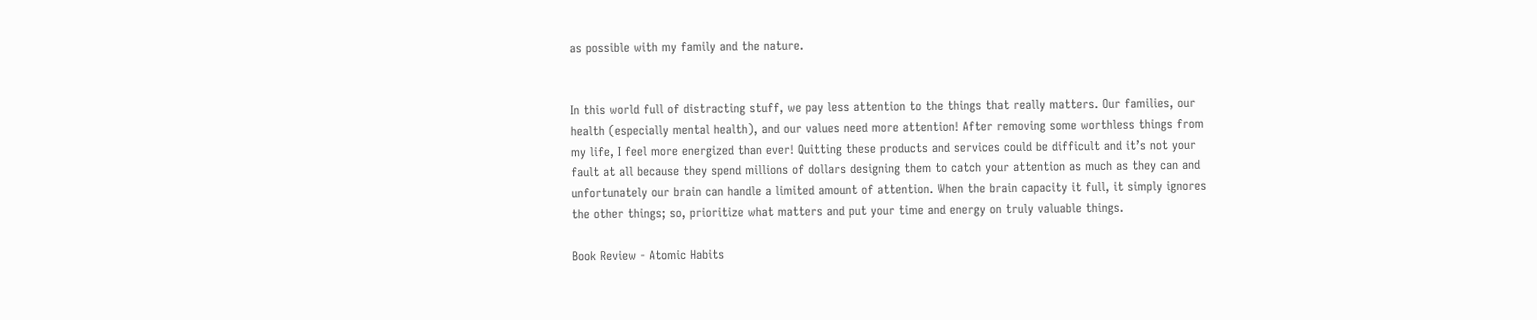as possible with my family and the nature.


In this world full of distracting stuff, we pay less attention to the things that really matters. Our families, our health (especially mental health), and our values need more attention! After removing some worthless things from my life, I feel more energized than ever! Quitting these products and services could be difficult and it’s not your fault at all because they spend millions of dollars designing them to catch your attention as much as they can and unfortunately our brain can handle a limited amount of attention. When the brain capacity it full, it simply ignores the other things; so, prioritize what matters and put your time and energy on truly valuable things.

Book Review - Atomic Habits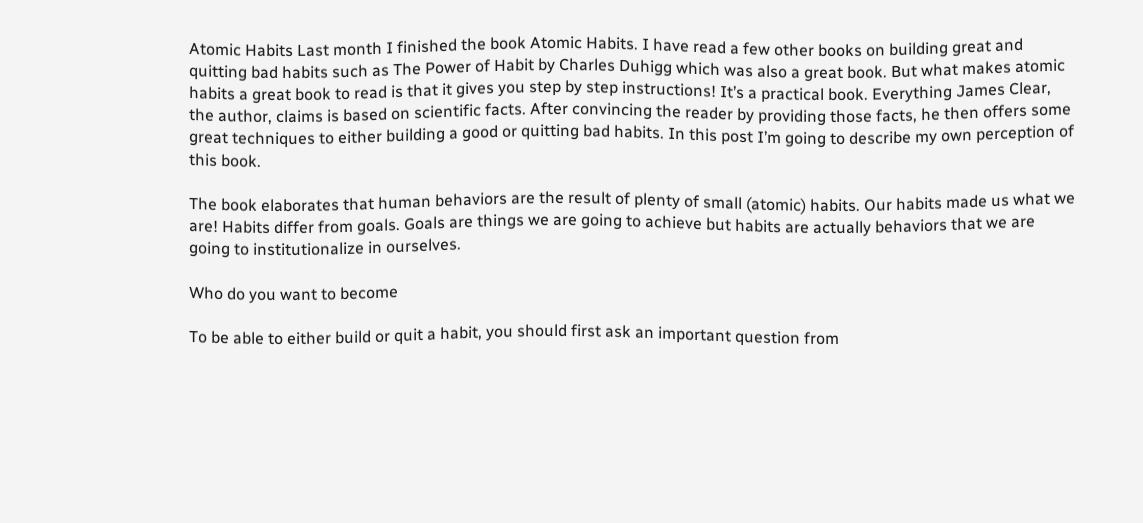Atomic Habits Last month I finished the book Atomic Habits. I have read a few other books on building great and quitting bad habits such as The Power of Habit by Charles Duhigg which was also a great book. But what makes atomic habits a great book to read is that it gives you step by step instructions! It’s a practical book. Everything James Clear, the author, claims is based on scientific facts. After convincing the reader by providing those facts, he then offers some great techniques to either building a good or quitting bad habits. In this post I’m going to describe my own perception of this book.

The book elaborates that human behaviors are the result of plenty of small (atomic) habits. Our habits made us what we are! Habits differ from goals. Goals are things we are going to achieve but habits are actually behaviors that we are going to institutionalize in ourselves.

Who do you want to become

To be able to either build or quit a habit, you should first ask an important question from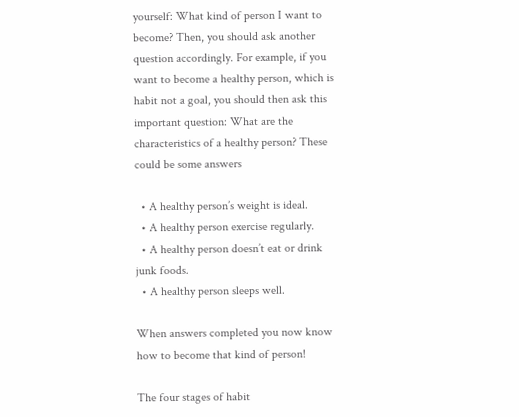yourself: What kind of person I want to become? Then, you should ask another question accordingly. For example, if you want to become a healthy person, which is habit not a goal, you should then ask this important question: What are the characteristics of a healthy person? These could be some answers

  • A healthy person’s weight is ideal.
  • A healthy person exercise regularly.
  • A healthy person doesn’t eat or drink junk foods.
  • A healthy person sleeps well.

When answers completed you now know how to become that kind of person!

The four stages of habit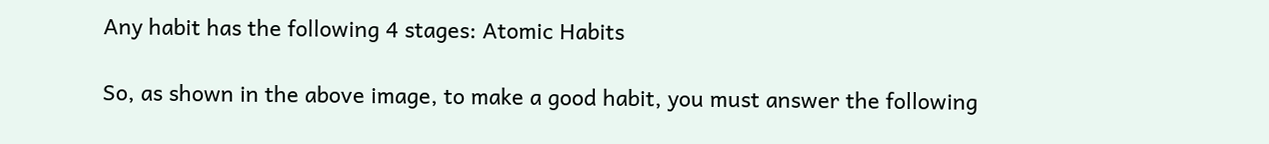Any habit has the following 4 stages: Atomic Habits

So, as shown in the above image, to make a good habit, you must answer the following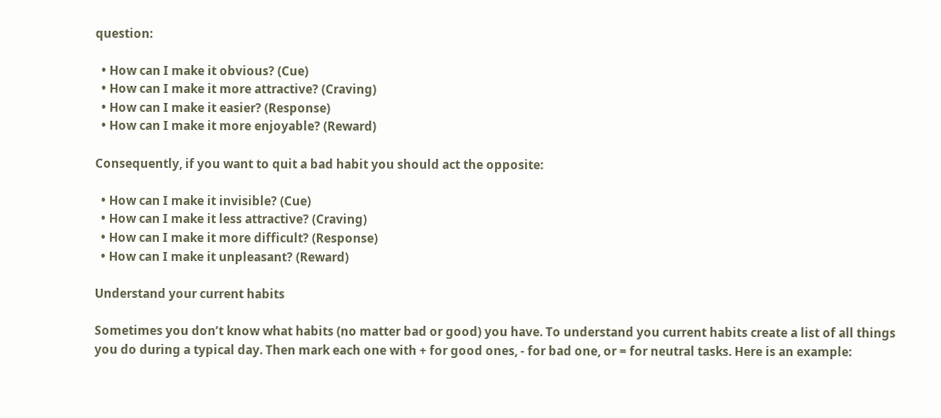question:

  • How can I make it obvious? (Cue)
  • How can I make it more attractive? (Craving)
  • How can I make it easier? (Response)
  • How can I make it more enjoyable? (Reward)

Consequently, if you want to quit a bad habit you should act the opposite:

  • How can I make it invisible? (Cue)
  • How can I make it less attractive? (Craving)
  • How can I make it more difficult? (Response)
  • How can I make it unpleasant? (Reward)

Understand your current habits

Sometimes you don’t know what habits (no matter bad or good) you have. To understand you current habits create a list of all things you do during a typical day. Then mark each one with + for good ones, - for bad one, or = for neutral tasks. Here is an example: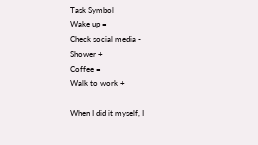Task Symbol
Wake up =
Check social media -
Shower +
Coffee =
Walk to work +

When I did it myself, I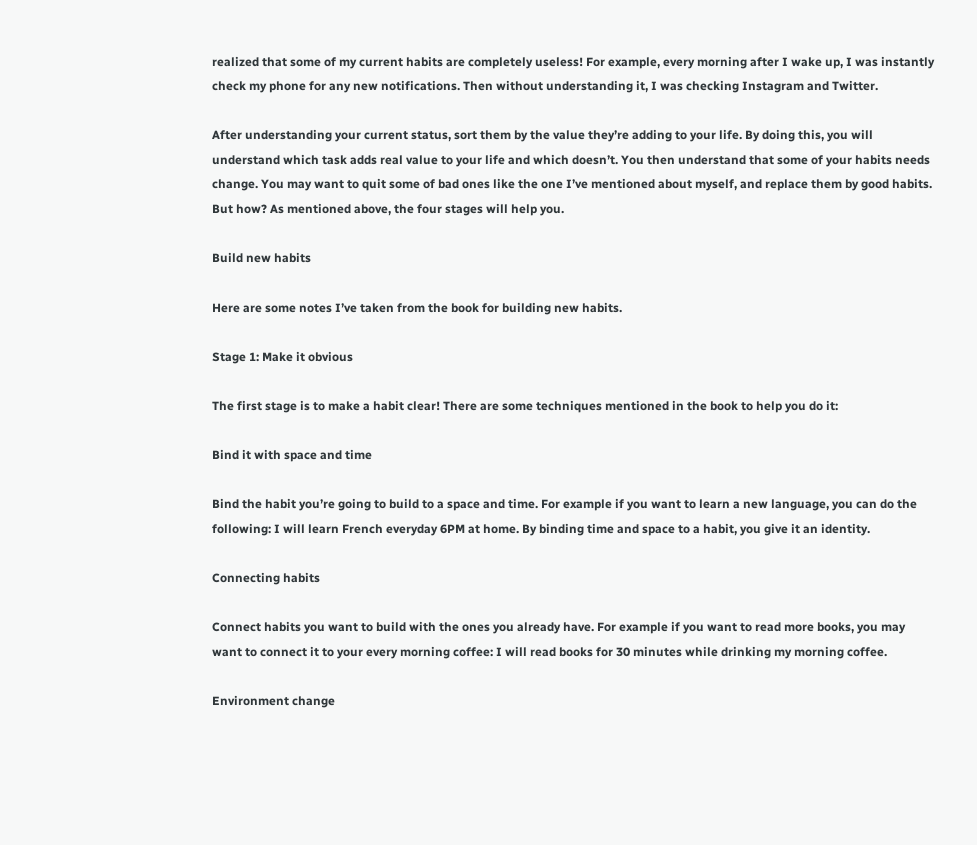realized that some of my current habits are completely useless! For example, every morning after I wake up, I was instantly check my phone for any new notifications. Then without understanding it, I was checking Instagram and Twitter.

After understanding your current status, sort them by the value they’re adding to your life. By doing this, you will understand which task adds real value to your life and which doesn’t. You then understand that some of your habits needs change. You may want to quit some of bad ones like the one I’ve mentioned about myself, and replace them by good habits. But how? As mentioned above, the four stages will help you.

Build new habits

Here are some notes I’ve taken from the book for building new habits.

Stage 1: Make it obvious

The first stage is to make a habit clear! There are some techniques mentioned in the book to help you do it:

Bind it with space and time

Bind the habit you’re going to build to a space and time. For example if you want to learn a new language, you can do the following: I will learn French everyday 6PM at home. By binding time and space to a habit, you give it an identity.

Connecting habits

Connect habits you want to build with the ones you already have. For example if you want to read more books, you may want to connect it to your every morning coffee: I will read books for 30 minutes while drinking my morning coffee.

Environment change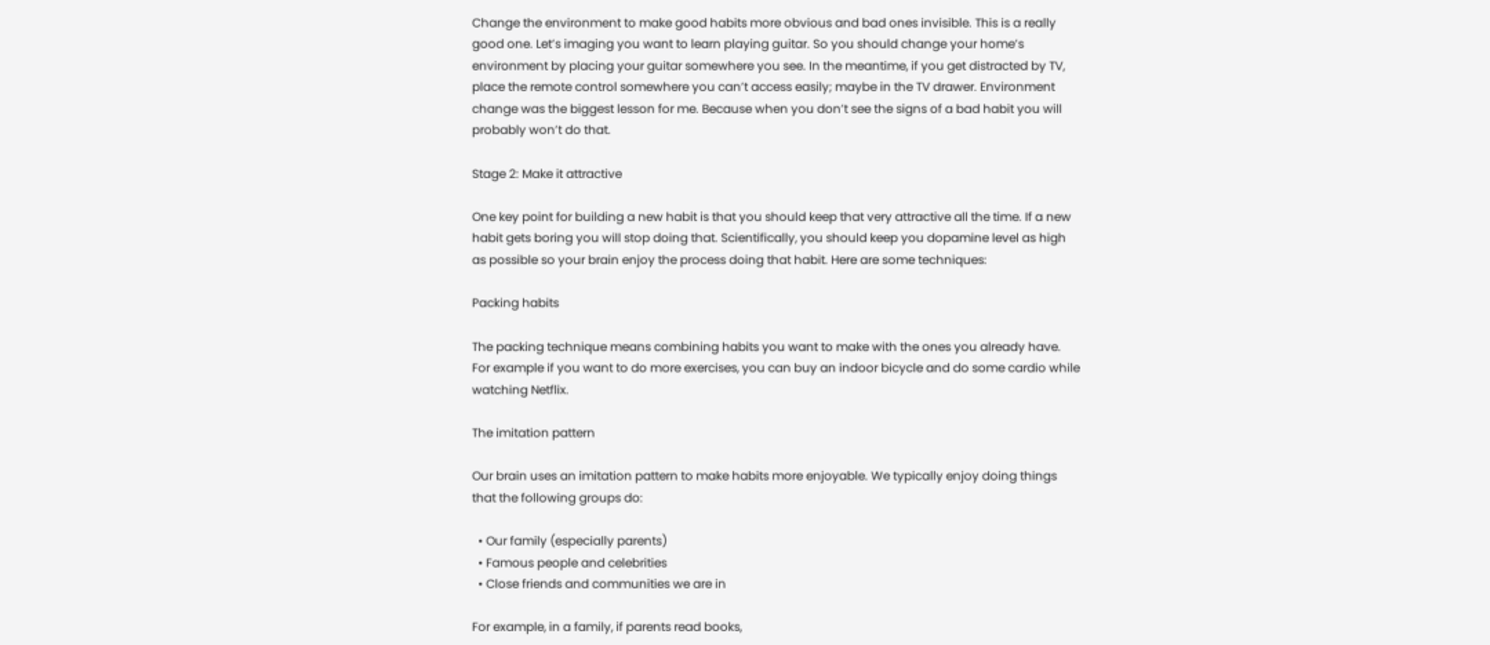Change the environment to make good habits more obvious and bad ones invisible. This is a really good one. Let’s imaging you want to learn playing guitar. So you should change your home’s environment by placing your guitar somewhere you see. In the meantime, if you get distracted by TV, place the remote control somewhere you can’t access easily; maybe in the TV drawer. Environment change was the biggest lesson for me. Because when you don’t see the signs of a bad habit you will probably won’t do that.

Stage 2: Make it attractive

One key point for building a new habit is that you should keep that very attractive all the time. If a new habit gets boring you will stop doing that. Scientifically, you should keep you dopamine level as high as possible so your brain enjoy the process doing that habit. Here are some techniques:

Packing habits

The packing technique means combining habits you want to make with the ones you already have. For example if you want to do more exercises, you can buy an indoor bicycle and do some cardio while watching Netflix.

The imitation pattern

Our brain uses an imitation pattern to make habits more enjoyable. We typically enjoy doing things that the following groups do:

  • Our family (especially parents)
  • Famous people and celebrities
  • Close friends and communities we are in

For example, in a family, if parents read books,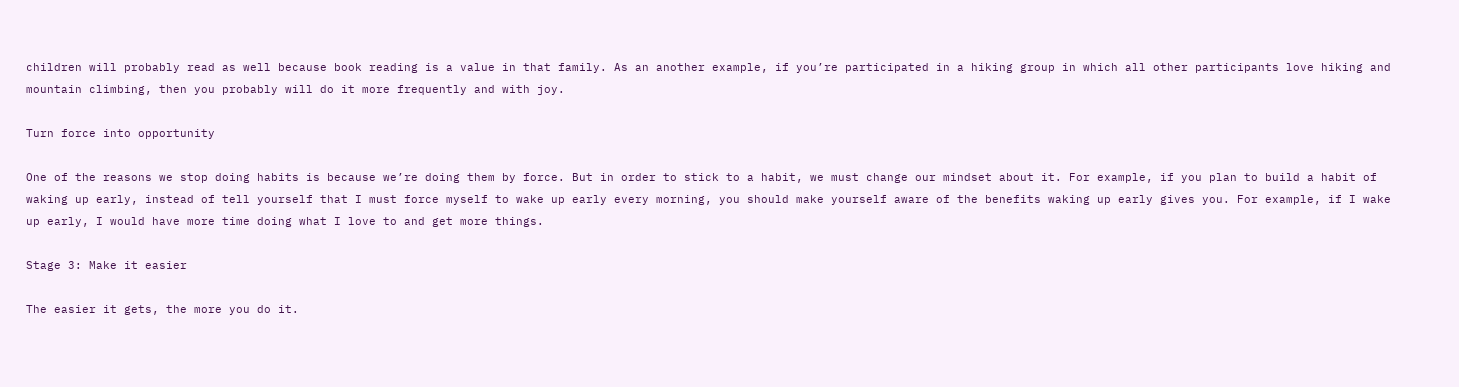children will probably read as well because book reading is a value in that family. As an another example, if you’re participated in a hiking group in which all other participants love hiking and mountain climbing, then you probably will do it more frequently and with joy.

Turn force into opportunity

One of the reasons we stop doing habits is because we’re doing them by force. But in order to stick to a habit, we must change our mindset about it. For example, if you plan to build a habit of waking up early, instead of tell yourself that I must force myself to wake up early every morning, you should make yourself aware of the benefits waking up early gives you. For example, if I wake up early, I would have more time doing what I love to and get more things.

Stage 3: Make it easier

The easier it gets, the more you do it.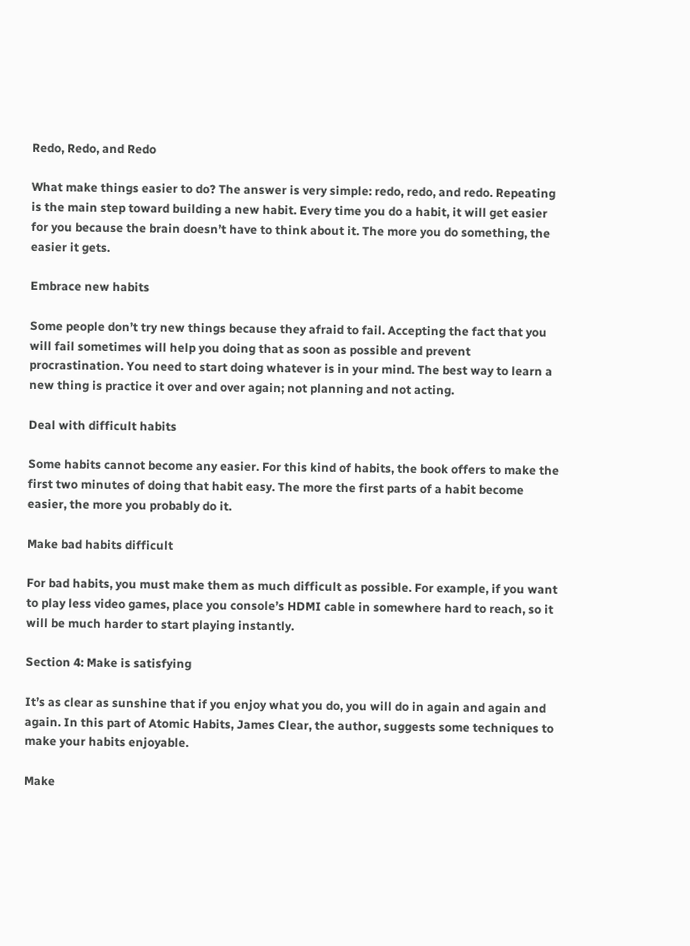Redo, Redo, and Redo

What make things easier to do? The answer is very simple: redo, redo, and redo. Repeating is the main step toward building a new habit. Every time you do a habit, it will get easier for you because the brain doesn’t have to think about it. The more you do something, the easier it gets.

Embrace new habits

Some people don’t try new things because they afraid to fail. Accepting the fact that you will fail sometimes will help you doing that as soon as possible and prevent procrastination. You need to start doing whatever is in your mind. The best way to learn a new thing is practice it over and over again; not planning and not acting.

Deal with difficult habits

Some habits cannot become any easier. For this kind of habits, the book offers to make the first two minutes of doing that habit easy. The more the first parts of a habit become easier, the more you probably do it.

Make bad habits difficult

For bad habits, you must make them as much difficult as possible. For example, if you want to play less video games, place you console’s HDMI cable in somewhere hard to reach, so it will be much harder to start playing instantly.

Section 4: Make is satisfying

It’s as clear as sunshine that if you enjoy what you do, you will do in again and again and again. In this part of Atomic Habits, James Clear, the author, suggests some techniques to make your habits enjoyable.

Make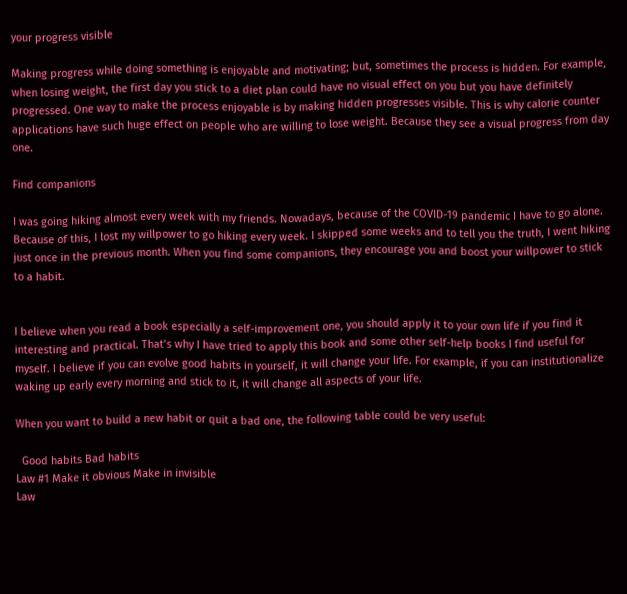your progress visible

Making progress while doing something is enjoyable and motivating; but, sometimes the process is hidden. For example, when losing weight, the first day you stick to a diet plan could have no visual effect on you but you have definitely progressed. One way to make the process enjoyable is by making hidden progresses visible. This is why calorie counter applications have such huge effect on people who are willing to lose weight. Because they see a visual progress from day one.

Find companions

I was going hiking almost every week with my friends. Nowadays, because of the COVID-19 pandemic I have to go alone. Because of this, I lost my willpower to go hiking every week. I skipped some weeks and to tell you the truth, I went hiking just once in the previous month. When you find some companions, they encourage you and boost your willpower to stick to a habit.


I believe when you read a book especially a self-improvement one, you should apply it to your own life if you find it interesting and practical. That’s why I have tried to apply this book and some other self-help books I find useful for myself. I believe if you can evolve good habits in yourself, it will change your life. For example, if you can institutionalize waking up early every morning and stick to it, it will change all aspects of your life.

When you want to build a new habit or quit a bad one, the following table could be very useful:

  Good habits Bad habits
Law #1 Make it obvious Make in invisible
Law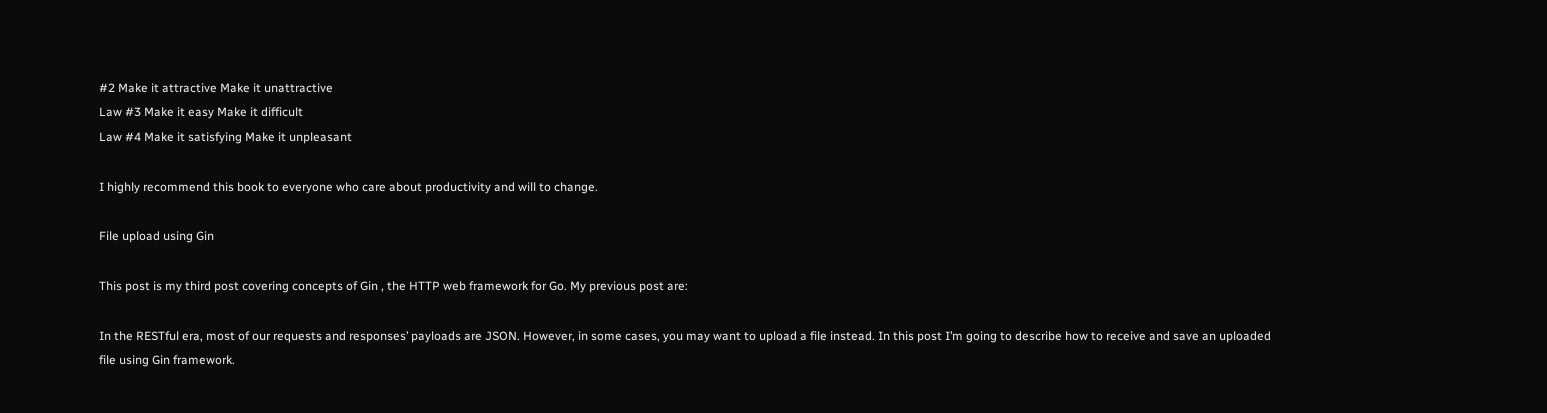#2 Make it attractive Make it unattractive
Law #3 Make it easy Make it difficult
Law #4 Make it satisfying Make it unpleasant

I highly recommend this book to everyone who care about productivity and will to change.

File upload using Gin

This post is my third post covering concepts of Gin , the HTTP web framework for Go. My previous post are:

In the RESTful era, most of our requests and responses’ payloads are JSON. However, in some cases, you may want to upload a file instead. In this post I’m going to describe how to receive and save an uploaded file using Gin framework.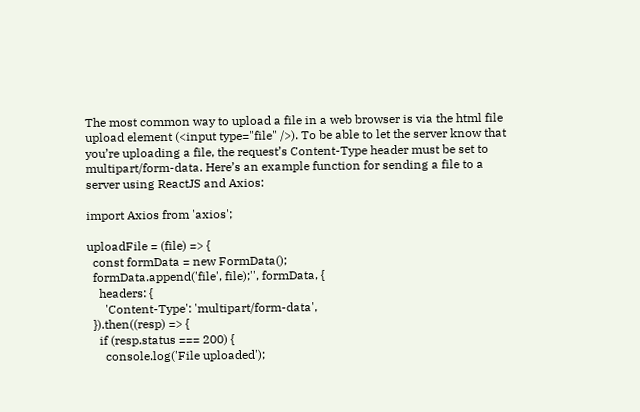The most common way to upload a file in a web browser is via the html file upload element (<input type="file" />). To be able to let the server know that you’re uploading a file, the request’s Content-Type header must be set to multipart/form-data. Here’s an example function for sending a file to a server using ReactJS and Axios:

import Axios from 'axios';

uploadFile = (file) => {
  const formData = new FormData();
  formData.append('file', file);'', formData, {
    headers: {
      'Content-Type': 'multipart/form-data',
  }).then((resp) => {
    if (resp.status === 200) {
      console.log('File uploaded');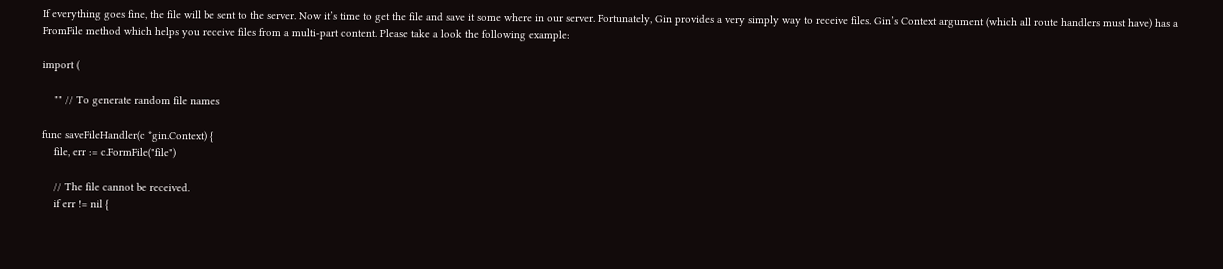If everything goes fine, the file will be sent to the server. Now it’s time to get the file and save it some where in our server. Fortunately, Gin provides a very simply way to receive files. Gin’s Context argument (which all route handlers must have) has a FromFile method which helps you receive files from a multi-part content. Please take a look the following example:

import (

    "" // To generate random file names

func saveFileHandler(c *gin.Context) {
    file, err := c.FormFile("file")

    // The file cannot be received.
    if err != nil {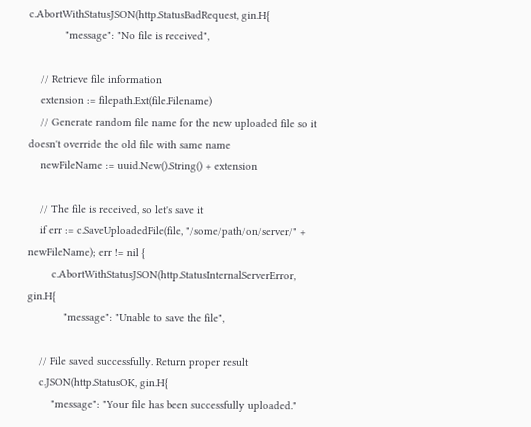c.AbortWithStatusJSON(http.StatusBadRequest, gin.H{
            "message": "No file is received",

    // Retrieve file information
    extension := filepath.Ext(file.Filename)
    // Generate random file name for the new uploaded file so it doesn't override the old file with same name
    newFileName := uuid.New().String() + extension

    // The file is received, so let's save it
    if err := c.SaveUploadedFile(file, "/some/path/on/server/" + newFileName); err != nil {
        c.AbortWithStatusJSON(http.StatusInternalServerError, gin.H{
            "message": "Unable to save the file",

    // File saved successfully. Return proper result
    c.JSON(http.StatusOK, gin.H{
        "message": "Your file has been successfully uploaded."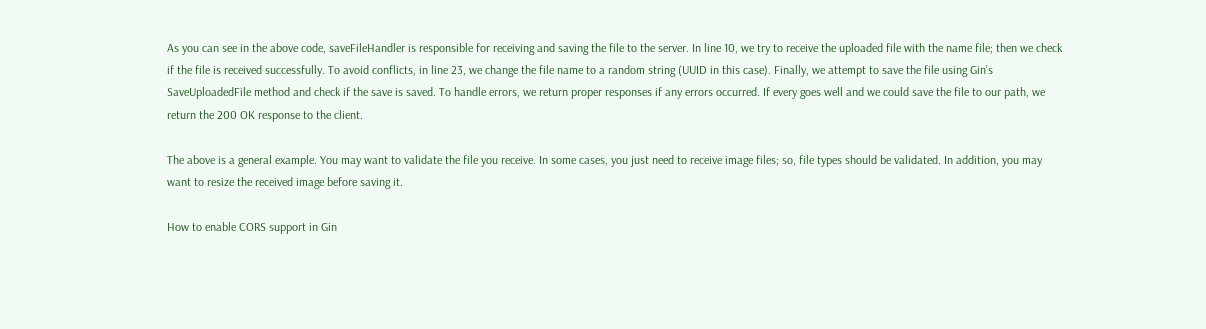As you can see in the above code, saveFileHandler is responsible for receiving and saving the file to the server. In line 10, we try to receive the uploaded file with the name file; then we check if the file is received successfully. To avoid conflicts, in line 23, we change the file name to a random string (UUID in this case). Finally, we attempt to save the file using Gin’s SaveUploadedFile method and check if the save is saved. To handle errors, we return proper responses if any errors occurred. If every goes well and we could save the file to our path, we return the 200 OK response to the client.

The above is a general example. You may want to validate the file you receive. In some cases, you just need to receive image files; so, file types should be validated. In addition, you may want to resize the received image before saving it.

How to enable CORS support in Gin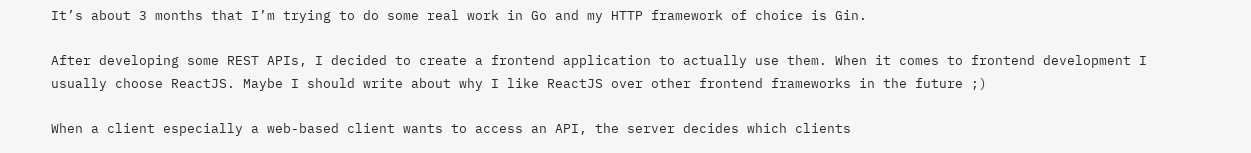It’s about 3 months that I’m trying to do some real work in Go and my HTTP framework of choice is Gin.

After developing some REST APIs, I decided to create a frontend application to actually use them. When it comes to frontend development I usually choose ReactJS. Maybe I should write about why I like ReactJS over other frontend frameworks in the future ;)

When a client especially a web-based client wants to access an API, the server decides which clients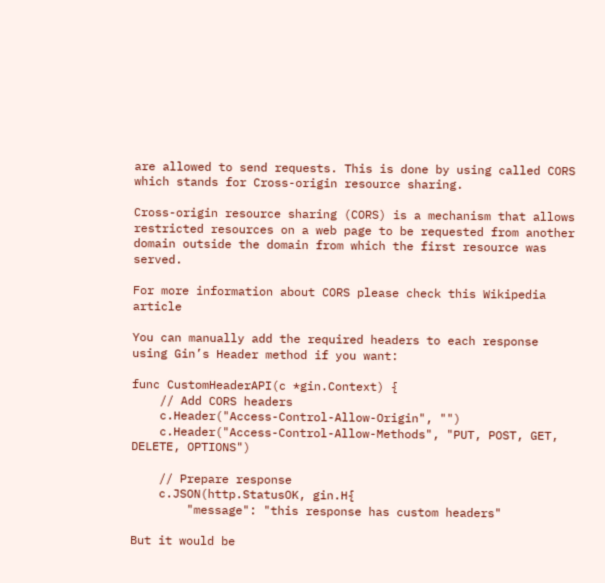are allowed to send requests. This is done by using called CORS which stands for Cross-origin resource sharing.

Cross-origin resource sharing (CORS) is a mechanism that allows restricted resources on a web page to be requested from another domain outside the domain from which the first resource was served.

For more information about CORS please check this Wikipedia article

You can manually add the required headers to each response using Gin’s Header method if you want:

func CustomHeaderAPI(c *gin.Context) {
    // Add CORS headers
    c.Header("Access-Control-Allow-Origin", "")
    c.Header("Access-Control-Allow-Methods", "PUT, POST, GET, DELETE, OPTIONS")

    // Prepare response
    c.JSON(http.StatusOK, gin.H{
        "message": "this response has custom headers"

But it would be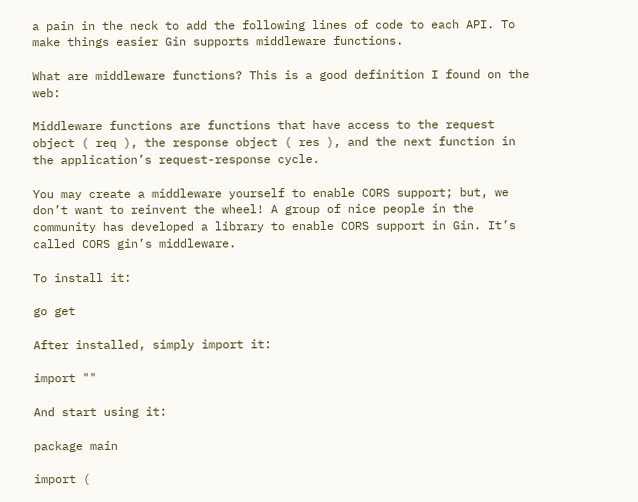a pain in the neck to add the following lines of code to each API. To make things easier Gin supports middleware functions.

What are middleware functions? This is a good definition I found on the web:

Middleware functions are functions that have access to the request object ( req ), the response object ( res ), and the next function in the application’s request-response cycle.

You may create a middleware yourself to enable CORS support; but, we don’t want to reinvent the wheel! A group of nice people in the community has developed a library to enable CORS support in Gin. It’s called CORS gin’s middleware.

To install it:

go get

After installed, simply import it:

import ""

And start using it:

package main

import (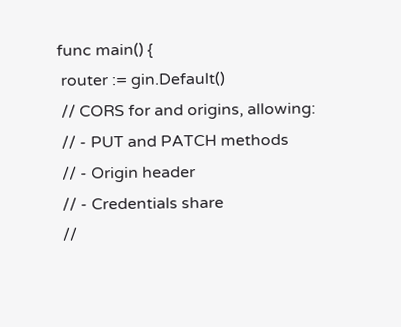func main() {
 router := gin.Default()
 // CORS for and origins, allowing:
 // - PUT and PATCH methods
 // - Origin header
 // - Credentials share
 //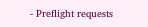- Preflight requests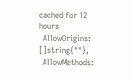cached for 12 hours
  AllowOrigins:     []string{""},
  AllowMethods: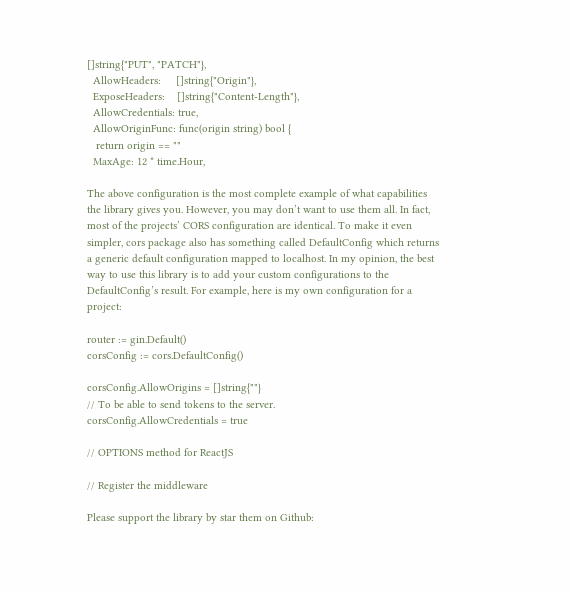[]string{"PUT", "PATCH"},
  AllowHeaders:     []string{"Origin"},
  ExposeHeaders:    []string{"Content-Length"},
  AllowCredentials: true,
  AllowOriginFunc: func(origin string) bool {
   return origin == ""
  MaxAge: 12 * time.Hour,

The above configuration is the most complete example of what capabilities the library gives you. However, you may don’t want to use them all. In fact, most of the projects’ CORS configuration are identical. To make it even simpler, cors package also has something called DefaultConfig which returns a generic default configuration mapped to localhost. In my opinion, the best way to use this library is to add your custom configurations to the DefaultConfig’s result. For example, here is my own configuration for a project:

router := gin.Default()
corsConfig := cors.DefaultConfig()

corsConfig.AllowOrigins = []string{""}
// To be able to send tokens to the server.
corsConfig.AllowCredentials = true

// OPTIONS method for ReactJS

// Register the middleware

Please support the library by star them on Github: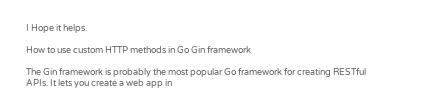I Hope it helps.

How to use custom HTTP methods in Go Gin framework

The Gin framework is probably the most popular Go framework for creating RESTful APIs. It lets you create a web app in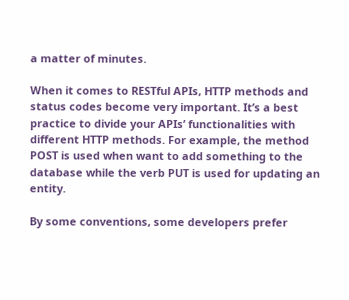a matter of minutes.

When it comes to RESTful APIs, HTTP methods and status codes become very important. It’s a best practice to divide your APIs’ functionalities with different HTTP methods. For example, the method POST is used when want to add something to the database while the verb PUT is used for updating an entity.

By some conventions, some developers prefer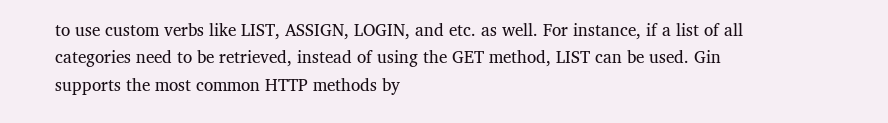to use custom verbs like LIST, ASSIGN, LOGIN, and etc. as well. For instance, if a list of all categories need to be retrieved, instead of using the GET method, LIST can be used. Gin supports the most common HTTP methods by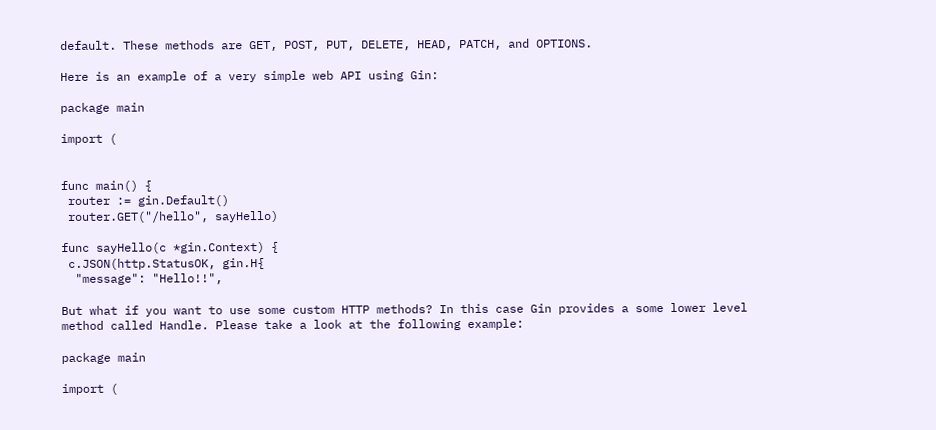default. These methods are GET, POST, PUT, DELETE, HEAD, PATCH, and OPTIONS.

Here is an example of a very simple web API using Gin:

package main

import (


func main() {
 router := gin.Default()
 router.GET("/hello", sayHello)

func sayHello(c *gin.Context) {
 c.JSON(http.StatusOK, gin.H{
  "message": "Hello!!",

But what if you want to use some custom HTTP methods? In this case Gin provides a some lower level method called Handle. Please take a look at the following example:

package main

import (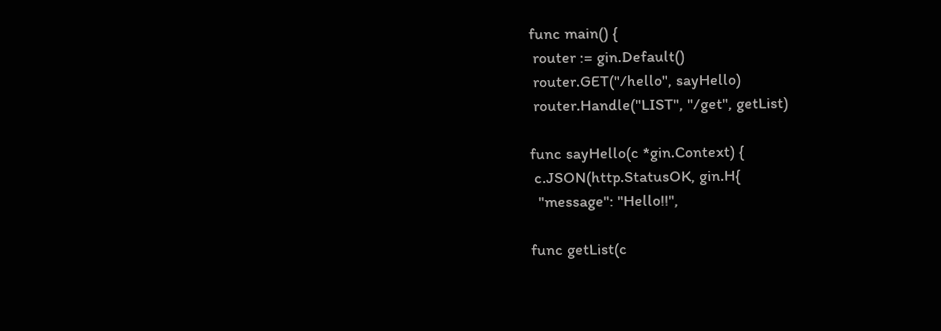func main() {
 router := gin.Default()
 router.GET("/hello", sayHello)
 router.Handle("LIST", "/get", getList)

func sayHello(c *gin.Context) {
 c.JSON(http.StatusOK, gin.H{
  "message": "Hello!!",

func getList(c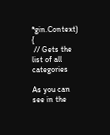*gin.Context) {
 // Gets the list of all categories

As you can see in the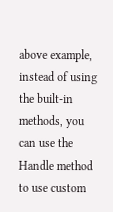above example, instead of using the built-in methods, you can use the Handle method to use custom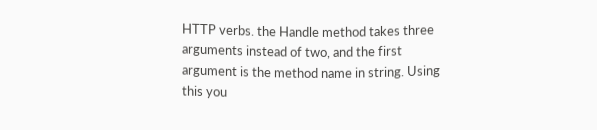HTTP verbs. the Handle method takes three arguments instead of two, and the first argument is the method name in string. Using this you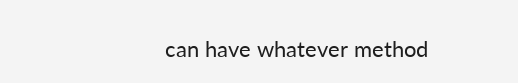can have whatever method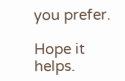you prefer.

Hope it helps.